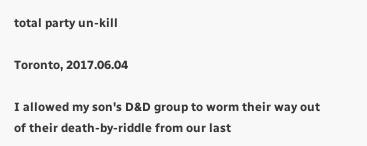total party un-kill

Toronto, 2017.06.04

I allowed my son's D&D group to worm their way out of their death-by-riddle from our last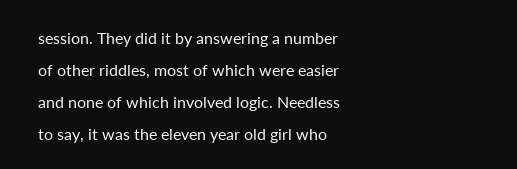session. They did it by answering a number of other riddles, most of which were easier and none of which involved logic. Needless to say, it was the eleven year old girl who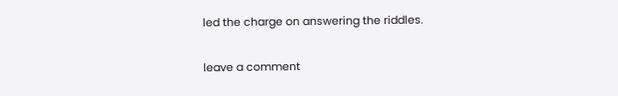led the charge on answering the riddles.

leave a comment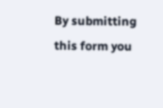By submitting this form you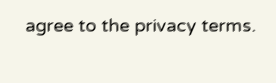agree to the privacy terms.